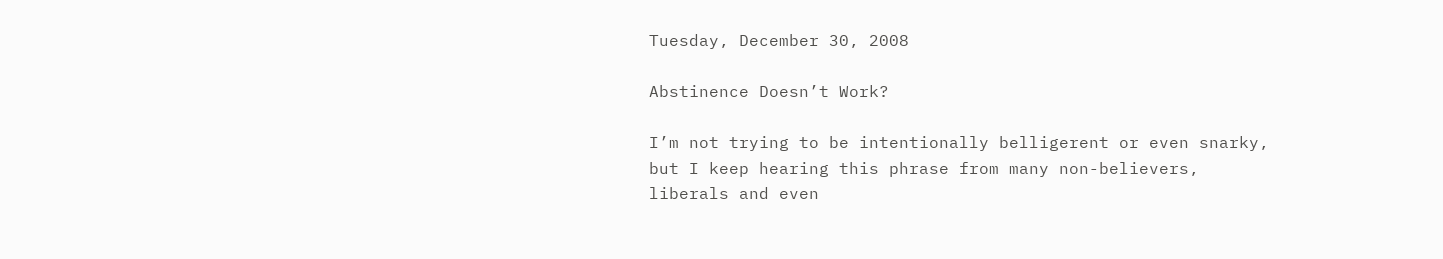Tuesday, December 30, 2008

Abstinence Doesn’t Work?

I’m not trying to be intentionally belligerent or even snarky, but I keep hearing this phrase from many non-believers, liberals and even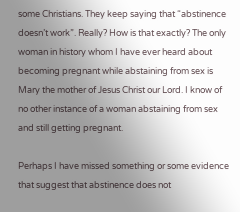some Christians. They keep saying that “abstinence doesn’t work”. Really? How is that exactly? The only woman in history whom I have ever heard about becoming pregnant while abstaining from sex is Mary the mother of Jesus Christ our Lord. I know of no other instance of a woman abstaining from sex and still getting pregnant.

Perhaps I have missed something or some evidence that suggest that abstinence does not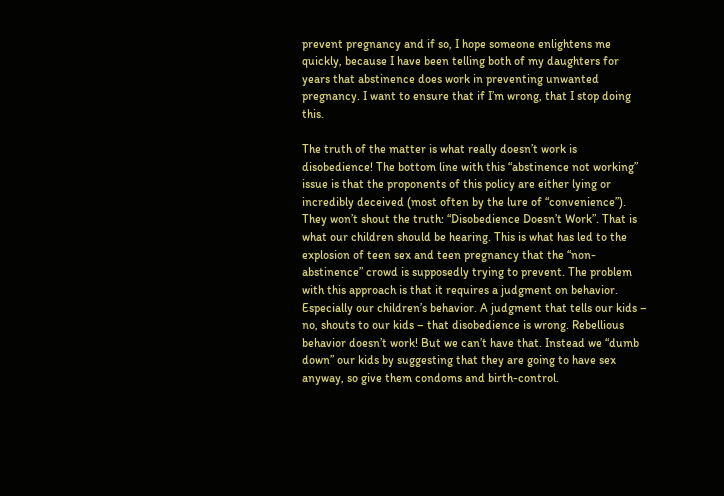prevent pregnancy and if so, I hope someone enlightens me quickly, because I have been telling both of my daughters for years that abstinence does work in preventing unwanted pregnancy. I want to ensure that if I’m wrong, that I stop doing this.

The truth of the matter is what really doesn’t work is disobedience! The bottom line with this “abstinence not working” issue is that the proponents of this policy are either lying or incredibly deceived (most often by the lure of “convenience”). They won’t shout the truth: “Disobedience Doesn’t Work”. That is what our children should be hearing. This is what has led to the explosion of teen sex and teen pregnancy that the “non-abstinence” crowd is supposedly trying to prevent. The problem with this approach is that it requires a judgment on behavior. Especially our children’s behavior. A judgment that tells our kids – no, shouts to our kids – that disobedience is wrong. Rebellious behavior doesn’t work! But we can’t have that. Instead we “dumb down” our kids by suggesting that they are going to have sex anyway, so give them condoms and birth-control.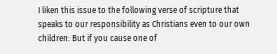I liken this issue to the following verse of scripture that speaks to our responsibility as Christians even to our own children: But if you cause one of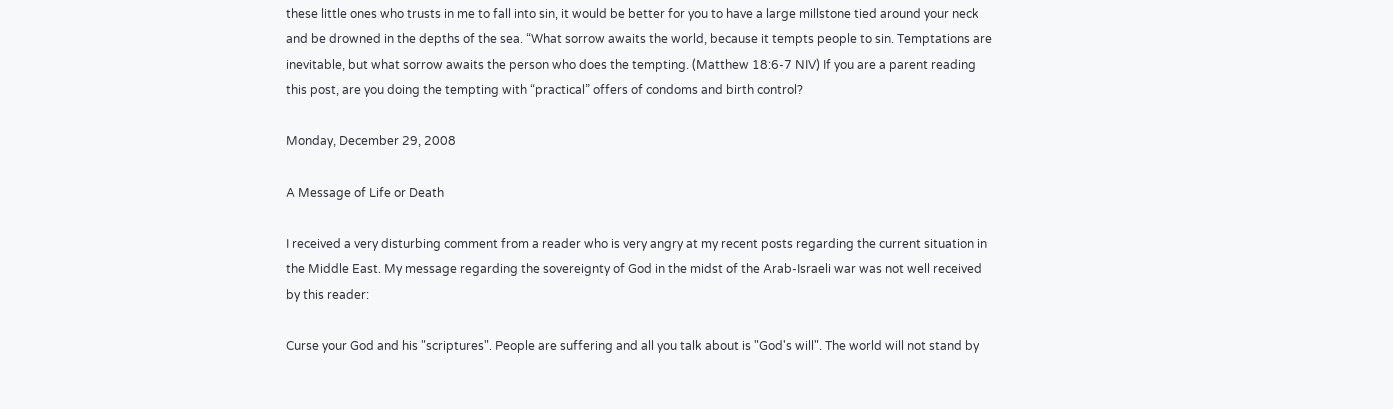these little ones who trusts in me to fall into sin, it would be better for you to have a large millstone tied around your neck and be drowned in the depths of the sea. “What sorrow awaits the world, because it tempts people to sin. Temptations are inevitable, but what sorrow awaits the person who does the tempting. (Matthew 18:6-7 NIV) If you are a parent reading this post, are you doing the tempting with “practical” offers of condoms and birth control?

Monday, December 29, 2008

A Message of Life or Death

I received a very disturbing comment from a reader who is very angry at my recent posts regarding the current situation in the Middle East. My message regarding the sovereignty of God in the midst of the Arab-Israeli war was not well received by this reader:

Curse your God and his "scriptures". People are suffering and all you talk about is "God's will". The world will not stand by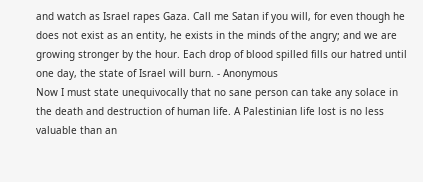and watch as Israel rapes Gaza. Call me Satan if you will, for even though he does not exist as an entity, he exists in the minds of the angry; and we are growing stronger by the hour. Each drop of blood spilled fills our hatred until one day, the state of Israel will burn. - Anonymous
Now I must state unequivocally that no sane person can take any solace in the death and destruction of human life. A Palestinian life lost is no less valuable than an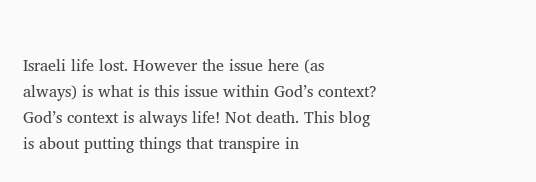Israeli life lost. However the issue here (as always) is what is this issue within God’s context? God’s context is always life! Not death. This blog is about putting things that transpire in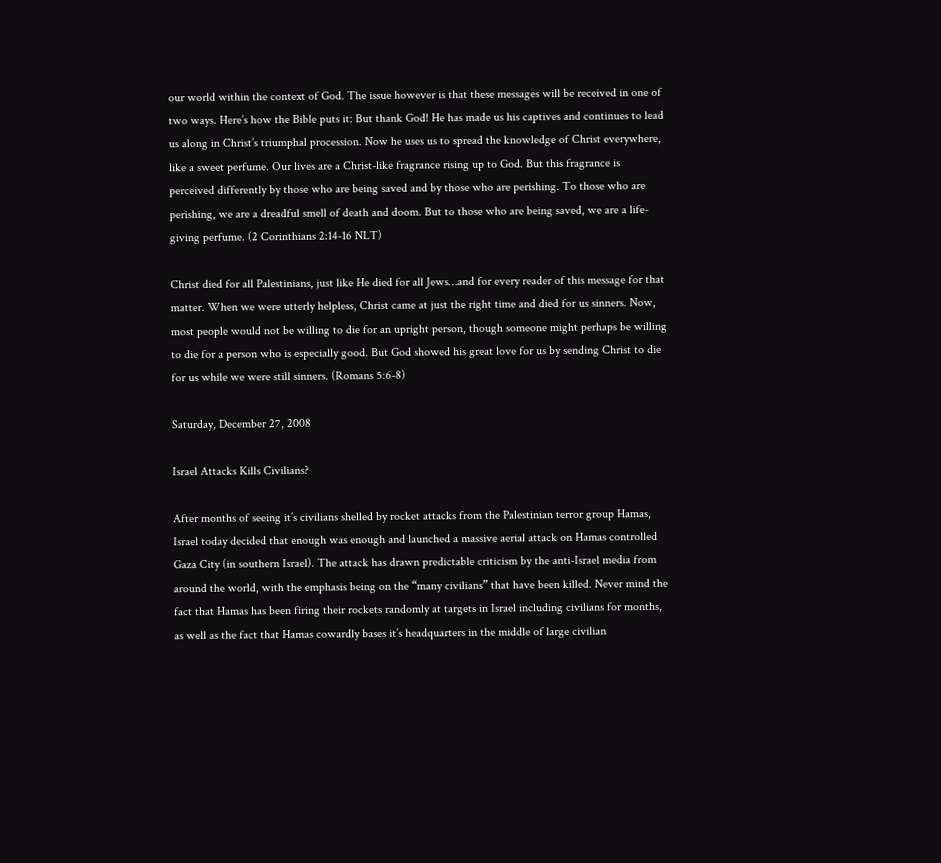our world within the context of God. The issue however is that these messages will be received in one of two ways. Here’s how the Bible puts it: But thank God! He has made us his captives and continues to lead us along in Christ’s triumphal procession. Now he uses us to spread the knowledge of Christ everywhere, like a sweet perfume. Our lives are a Christ-like fragrance rising up to God. But this fragrance is perceived differently by those who are being saved and by those who are perishing. To those who are perishing, we are a dreadful smell of death and doom. But to those who are being saved, we are a life-giving perfume. (2 Corinthians 2:14-16 NLT)

Christ died for all Palestinians, just like He died for all Jews…and for every reader of this message for that matter. When we were utterly helpless, Christ came at just the right time and died for us sinners. Now, most people would not be willing to die for an upright person, though someone might perhaps be willing to die for a person who is especially good. But God showed his great love for us by sending Christ to die for us while we were still sinners. (Romans 5:6-8)

Saturday, December 27, 2008

Israel Attacks Kills Civilians?

After months of seeing it’s civilians shelled by rocket attacks from the Palestinian terror group Hamas, Israel today decided that enough was enough and launched a massive aerial attack on Hamas controlled Gaza City (in southern Israel). The attack has drawn predictable criticism by the anti-Israel media from around the world, with the emphasis being on the “many civilians” that have been killed. Never mind the fact that Hamas has been firing their rockets randomly at targets in Israel including civilians for months, as well as the fact that Hamas cowardly bases it’s headquarters in the middle of large civilian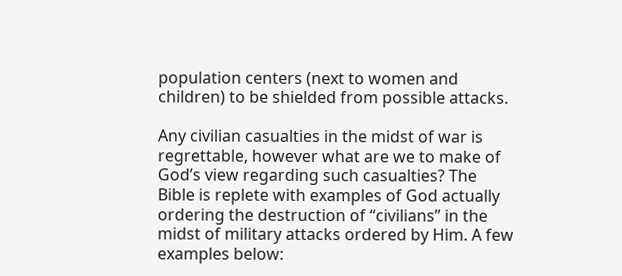population centers (next to women and children) to be shielded from possible attacks.

Any civilian casualties in the midst of war is regrettable, however what are we to make of God’s view regarding such casualties? The Bible is replete with examples of God actually ordering the destruction of “civilians” in the midst of military attacks ordered by Him. A few examples below: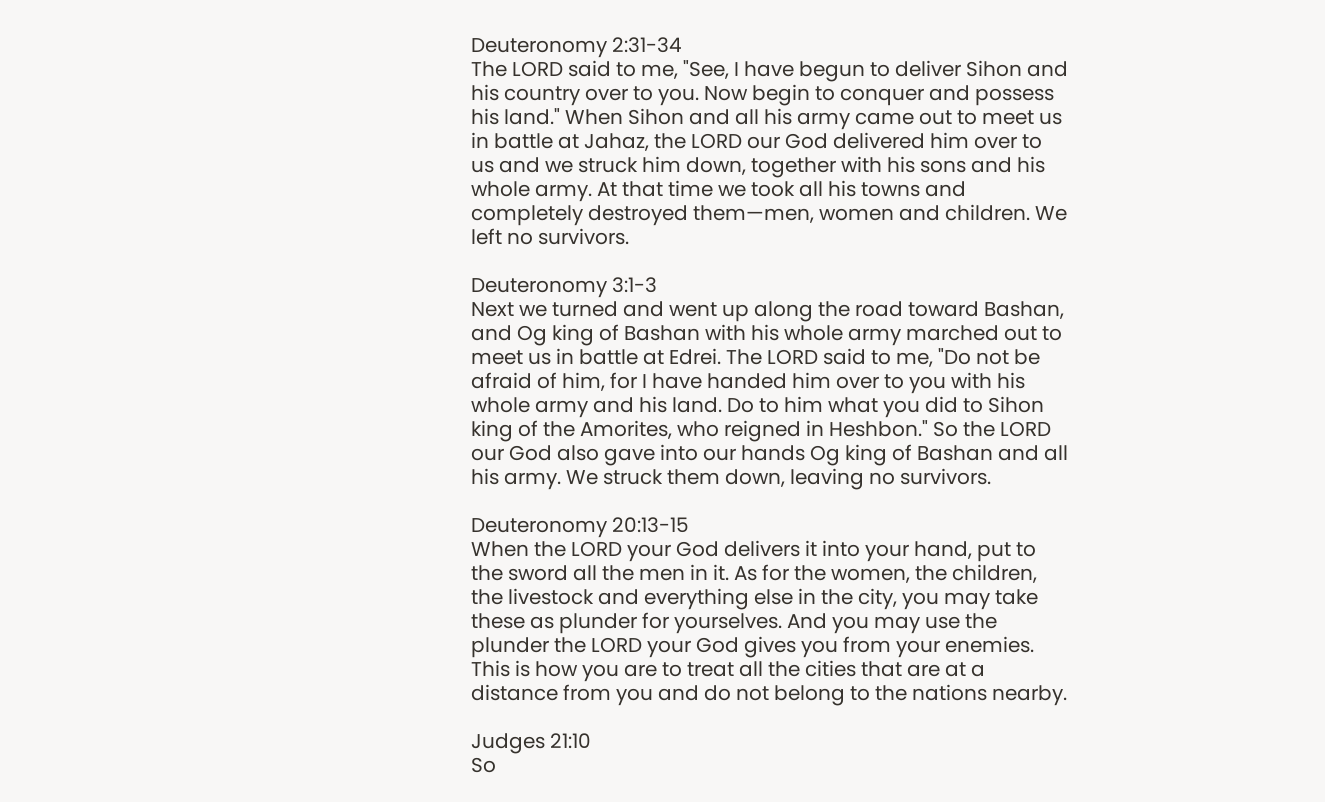Deuteronomy 2:31-34
The LORD said to me, "See, I have begun to deliver Sihon and his country over to you. Now begin to conquer and possess his land." When Sihon and all his army came out to meet us in battle at Jahaz, the LORD our God delivered him over to us and we struck him down, together with his sons and his whole army. At that time we took all his towns and completely destroyed them—men, women and children. We left no survivors.

Deuteronomy 3:1-3
Next we turned and went up along the road toward Bashan, and Og king of Bashan with his whole army marched out to meet us in battle at Edrei. The LORD said to me, "Do not be afraid of him, for I have handed him over to you with his whole army and his land. Do to him what you did to Sihon king of the Amorites, who reigned in Heshbon." So the LORD our God also gave into our hands Og king of Bashan and all his army. We struck them down, leaving no survivors.

Deuteronomy 20:13-15
When the LORD your God delivers it into your hand, put to the sword all the men in it. As for the women, the children, the livestock and everything else in the city, you may take these as plunder for yourselves. And you may use the plunder the LORD your God gives you from your enemies. This is how you are to treat all the cities that are at a distance from you and do not belong to the nations nearby.

Judges 21:10
So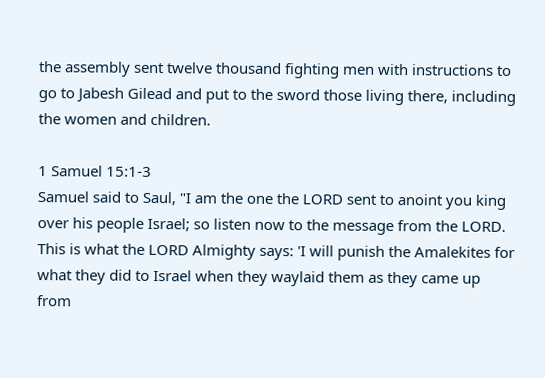the assembly sent twelve thousand fighting men with instructions to go to Jabesh Gilead and put to the sword those living there, including the women and children.

1 Samuel 15:1-3
Samuel said to Saul, "I am the one the LORD sent to anoint you king over his people Israel; so listen now to the message from the LORD. This is what the LORD Almighty says: 'I will punish the Amalekites for what they did to Israel when they waylaid them as they came up from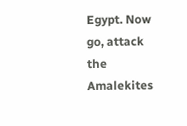Egypt. Now go, attack the Amalekites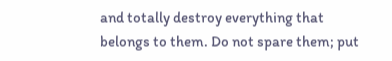and totally destroy everything that belongs to them. Do not spare them; put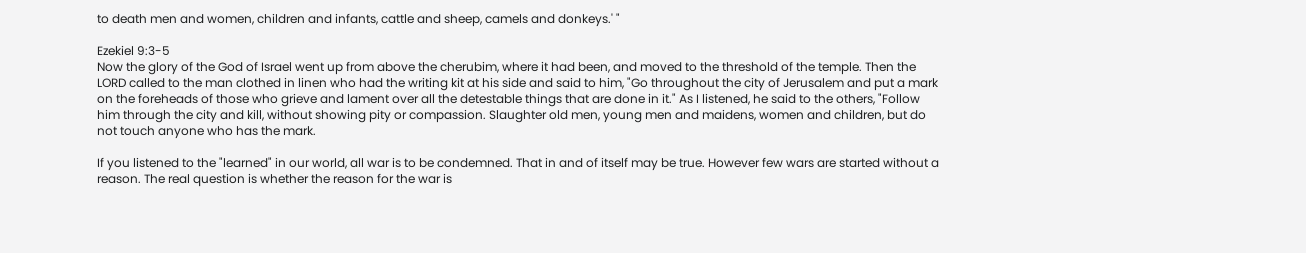to death men and women, children and infants, cattle and sheep, camels and donkeys.' "

Ezekiel 9:3-5
Now the glory of the God of Israel went up from above the cherubim, where it had been, and moved to the threshold of the temple. Then the LORD called to the man clothed in linen who had the writing kit at his side and said to him, "Go throughout the city of Jerusalem and put a mark on the foreheads of those who grieve and lament over all the detestable things that are done in it." As I listened, he said to the others, "Follow him through the city and kill, without showing pity or compassion. Slaughter old men, young men and maidens, women and children, but do not touch anyone who has the mark.

If you listened to the "learned" in our world, all war is to be condemned. That in and of itself may be true. However few wars are started without a reason. The real question is whether the reason for the war is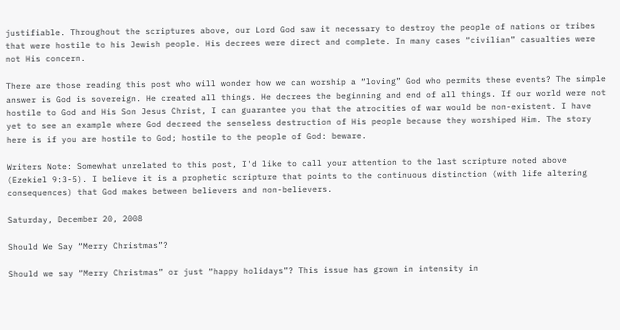justifiable. Throughout the scriptures above, our Lord God saw it necessary to destroy the people of nations or tribes that were hostile to his Jewish people. His decrees were direct and complete. In many cases “civilian” casualties were not His concern.

There are those reading this post who will wonder how we can worship a “loving” God who permits these events? The simple answer is God is sovereign. He created all things. He decrees the beginning and end of all things. If our world were not hostile to God and His Son Jesus Christ, I can guarantee you that the atrocities of war would be non-existent. I have yet to see an example where God decreed the senseless destruction of His people because they worshiped Him. The story here is if you are hostile to God; hostile to the people of God: beware.

Writers Note: Somewhat unrelated to this post, I'd like to call your attention to the last scripture noted above (Ezekiel 9:3-5). I believe it is a prophetic scripture that points to the continuous distinction (with life altering consequences) that God makes between believers and non-believers.

Saturday, December 20, 2008

Should We Say “Merry Christmas”?

Should we say “Merry Christmas” or just “happy holidays”? This issue has grown in intensity in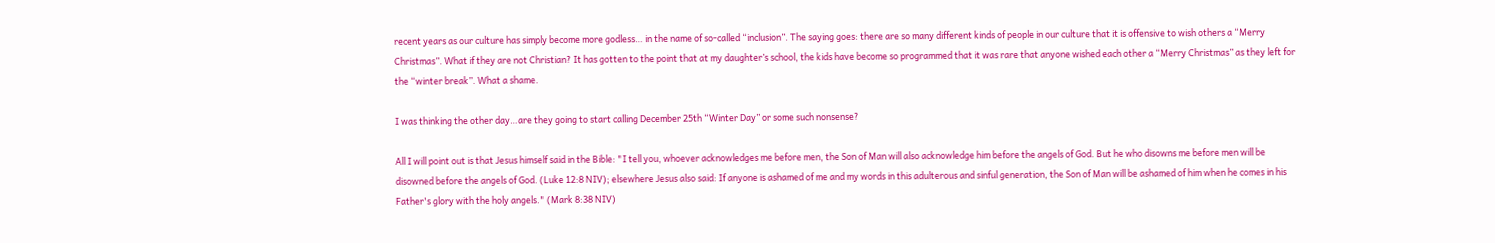recent years as our culture has simply become more godless… in the name of so-called “inclusion”. The saying goes: there are so many different kinds of people in our culture that it is offensive to wish others a “Merry Christmas”. What if they are not Christian? It has gotten to the point that at my daughter’s school, the kids have become so programmed that it was rare that anyone wished each other a “Merry Christmas” as they left for the “winter break”. What a shame.

I was thinking the other day…are they going to start calling December 25th “Winter Day” or some such nonsense?

All I will point out is that Jesus himself said in the Bible: "I tell you, whoever acknowledges me before men, the Son of Man will also acknowledge him before the angels of God. But he who disowns me before men will be disowned before the angels of God. (Luke 12:8 NIV); elsewhere Jesus also said: If anyone is ashamed of me and my words in this adulterous and sinful generation, the Son of Man will be ashamed of him when he comes in his Father's glory with the holy angels." (Mark 8:38 NIV)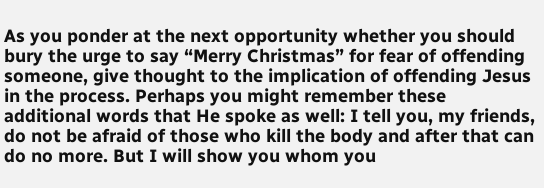As you ponder at the next opportunity whether you should bury the urge to say “Merry Christmas” for fear of offending someone, give thought to the implication of offending Jesus in the process. Perhaps you might remember these additional words that He spoke as well: I tell you, my friends, do not be afraid of those who kill the body and after that can do no more. But I will show you whom you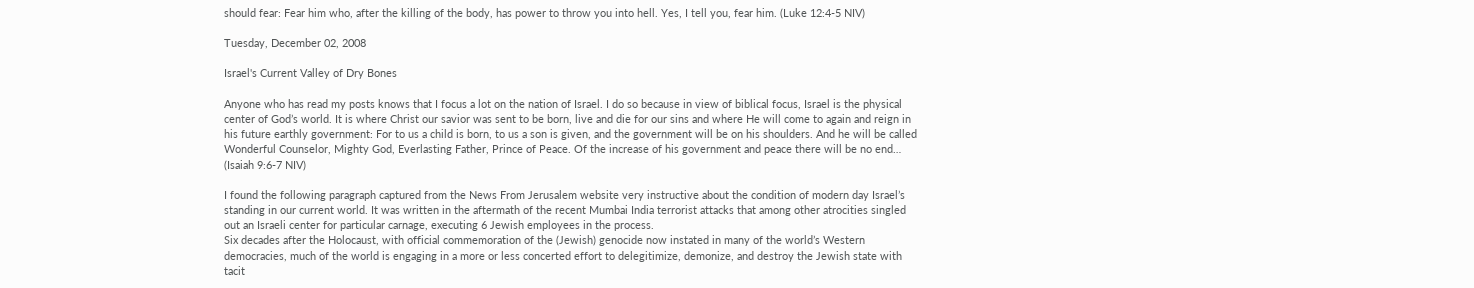should fear: Fear him who, after the killing of the body, has power to throw you into hell. Yes, I tell you, fear him. (Luke 12:4-5 NIV)

Tuesday, December 02, 2008

Israel's Current Valley of Dry Bones

Anyone who has read my posts knows that I focus a lot on the nation of Israel. I do so because in view of biblical focus, Israel is the physical center of God’s world. It is where Christ our savior was sent to be born, live and die for our sins and where He will come to again and reign in his future earthly government: For to us a child is born, to us a son is given, and the government will be on his shoulders. And he will be called Wonderful Counselor, Mighty God, Everlasting Father, Prince of Peace. Of the increase of his government and peace there will be no end… (Isaiah 9:6-7 NIV)

I found the following paragraph captured from the News From Jerusalem website very instructive about the condition of modern day Israel’s standing in our current world. It was written in the aftermath of the recent Mumbai India terrorist attacks that among other atrocities singled out an Israeli center for particular carnage, executing 6 Jewish employees in the process.
Six decades after the Holocaust, with official commemoration of the (Jewish) genocide now instated in many of the world’s Western democracies, much of the world is engaging in a more or less concerted effort to delegitimize, demonize, and destroy the Jewish state with tacit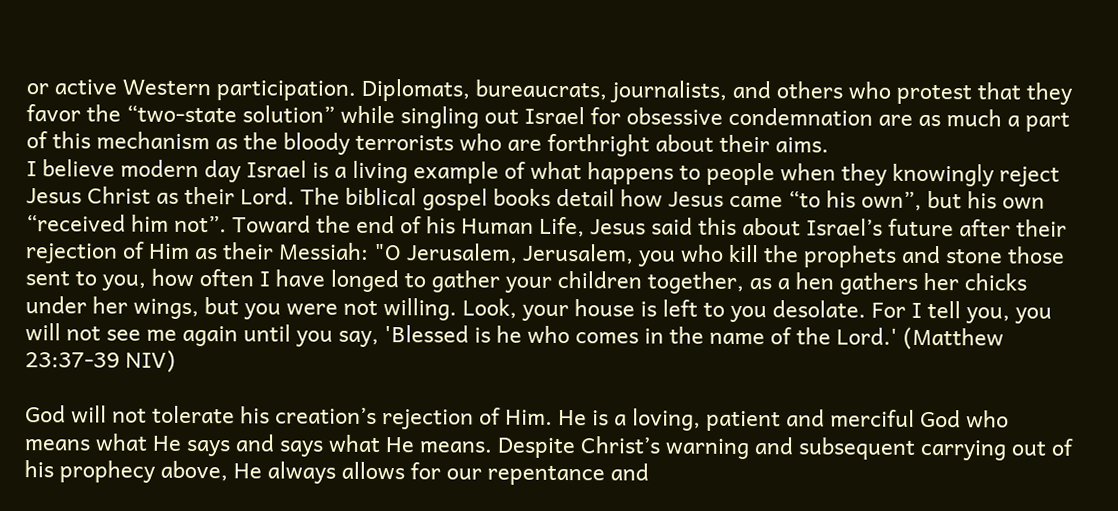or active Western participation. Diplomats, bureaucrats, journalists, and others who protest that they favor the “two-state solution” while singling out Israel for obsessive condemnation are as much a part of this mechanism as the bloody terrorists who are forthright about their aims.
I believe modern day Israel is a living example of what happens to people when they knowingly reject Jesus Christ as their Lord. The biblical gospel books detail how Jesus came “to his own”, but his own “received him not”. Toward the end of his Human Life, Jesus said this about Israel’s future after their rejection of Him as their Messiah: "O Jerusalem, Jerusalem, you who kill the prophets and stone those sent to you, how often I have longed to gather your children together, as a hen gathers her chicks under her wings, but you were not willing. Look, your house is left to you desolate. For I tell you, you will not see me again until you say, 'Blessed is he who comes in the name of the Lord.' (Matthew 23:37-39 NIV)

God will not tolerate his creation’s rejection of Him. He is a loving, patient and merciful God who means what He says and says what He means. Despite Christ’s warning and subsequent carrying out of his prophecy above, He always allows for our repentance and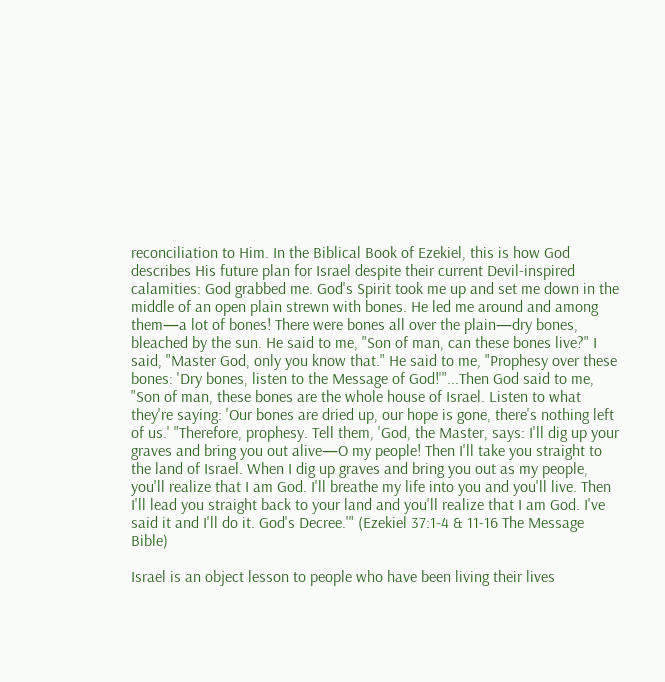reconciliation to Him. In the Biblical Book of Ezekiel, this is how God describes His future plan for Israel despite their current Devil-inspired calamities: God grabbed me. God's Spirit took me up and set me down in the middle of an open plain strewn with bones. He led me around and among them—a lot of bones! There were bones all over the plain—dry bones, bleached by the sun. He said to me, "Son of man, can these bones live?" I said, "Master God, only you know that." He said to me, "Prophesy over these bones: 'Dry bones, listen to the Message of God!'"...Then God said to me, "Son of man, these bones are the whole house of Israel. Listen to what they're saying: 'Our bones are dried up, our hope is gone, there's nothing left of us.' "Therefore, prophesy. Tell them, 'God, the Master, says: I'll dig up your graves and bring you out alive—O my people! Then I'll take you straight to the land of Israel. When I dig up graves and bring you out as my people, you'll realize that I am God. I'll breathe my life into you and you'll live. Then I'll lead you straight back to your land and you'll realize that I am God. I've said it and I'll do it. God's Decree.'" (Ezekiel 37:1-4 & 11-16 The Message Bible)

Israel is an object lesson to people who have been living their lives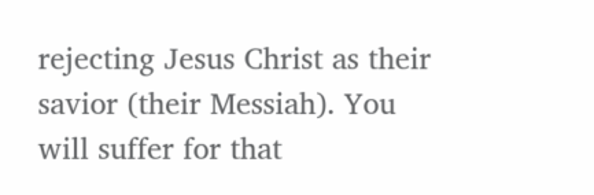rejecting Jesus Christ as their savior (their Messiah). You will suffer for that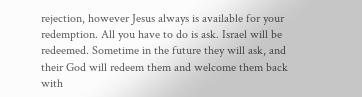rejection, however Jesus always is available for your redemption. All you have to do is ask. Israel will be redeemed. Sometime in the future they will ask, and their God will redeem them and welcome them back with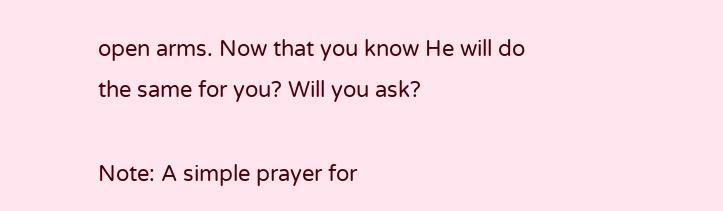open arms. Now that you know He will do the same for you? Will you ask?

Note: A simple prayer for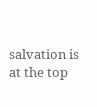salvation is at the top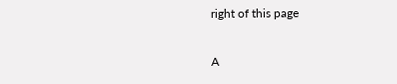right of this page

A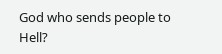God who sends people to Hell?